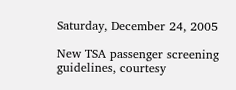Saturday, December 24, 2005

New TSA passenger screening guidelines, courtesy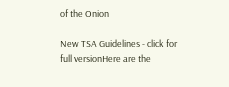of the Onion

New TSA Guidelines - click for full versionHere are the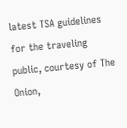latest TSA guidelines for the traveling public, courtesy of The Onion,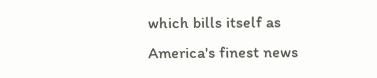which bills itself as America's finest news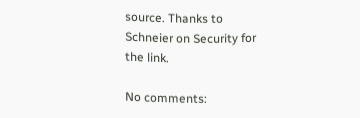source. Thanks to Schneier on Security for the link.

No comments: